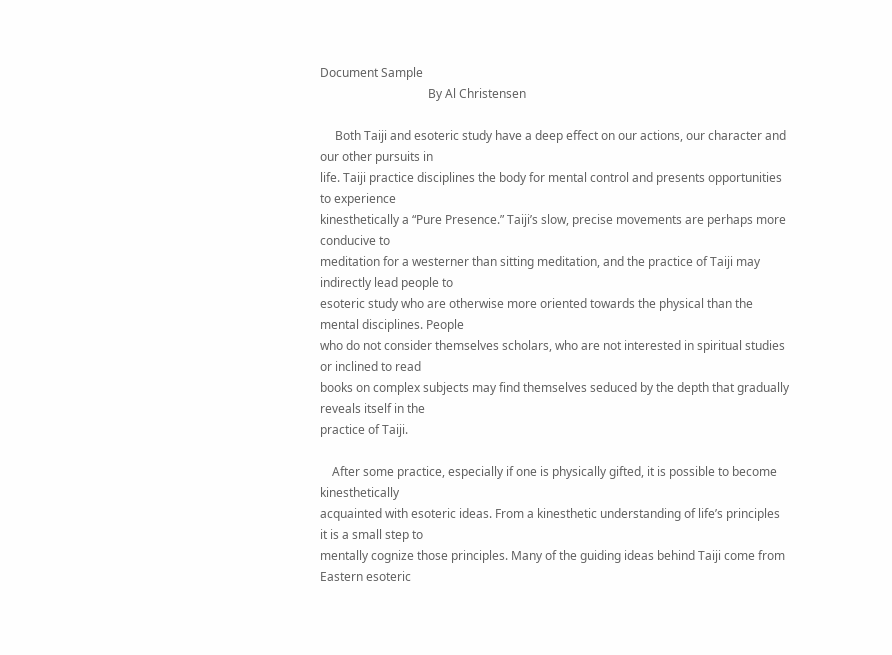Document Sample
                                    By Al Christensen

     Both Taiji and esoteric study have a deep effect on our actions, our character and our other pursuits in
life. Taiji practice disciplines the body for mental control and presents opportunities to experience
kinesthetically a “Pure Presence.” Taiji’s slow, precise movements are perhaps more conducive to
meditation for a westerner than sitting meditation, and the practice of Taiji may indirectly lead people to
esoteric study who are otherwise more oriented towards the physical than the mental disciplines. People
who do not consider themselves scholars, who are not interested in spiritual studies or inclined to read
books on complex subjects may find themselves seduced by the depth that gradually reveals itself in the
practice of Taiji.

    After some practice, especially if one is physically gifted, it is possible to become kinesthetically
acquainted with esoteric ideas. From a kinesthetic understanding of life’s principles it is a small step to
mentally cognize those principles. Many of the guiding ideas behind Taiji come from Eastern esoteric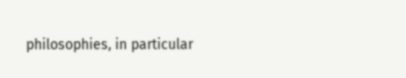philosophies, in particular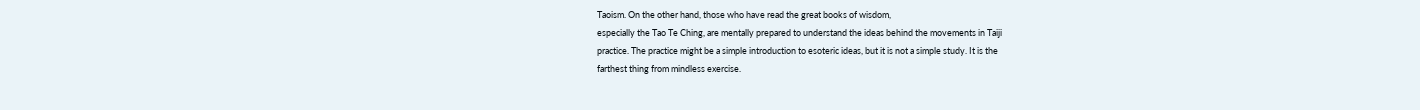Taoism. On the other hand, those who have read the great books of wisdom,
especially the Tao Te Ching, are mentally prepared to understand the ideas behind the movements in Taiji
practice. The practice might be a simple introduction to esoteric ideas, but it is not a simple study. It is the
farthest thing from mindless exercise.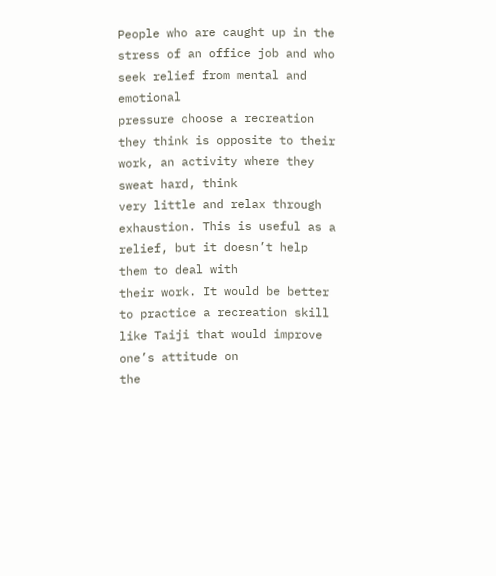People who are caught up in the stress of an office job and who seek relief from mental and emotional
pressure choose a recreation they think is opposite to their work, an activity where they sweat hard, think
very little and relax through exhaustion. This is useful as a relief, but it doesn’t help them to deal with
their work. It would be better to practice a recreation skill like Taiji that would improve one’s attitude on
the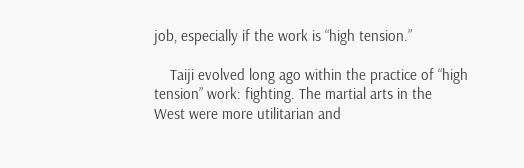job, especially if the work is “high tension.”

    Taiji evolved long ago within the practice of “high tension” work: fighting. The martial arts in the
West were more utilitarian and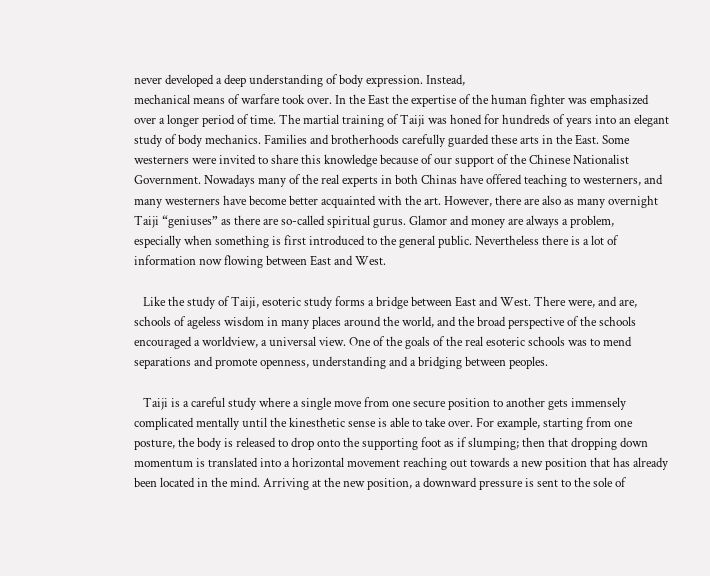never developed a deep understanding of body expression. Instead,
mechanical means of warfare took over. In the East the expertise of the human fighter was emphasized
over a longer period of time. The martial training of Taiji was honed for hundreds of years into an elegant
study of body mechanics. Families and brotherhoods carefully guarded these arts in the East. Some
westerners were invited to share this knowledge because of our support of the Chinese Nationalist
Government. Nowadays many of the real experts in both Chinas have offered teaching to westerners, and
many westerners have become better acquainted with the art. However, there are also as many overnight
Taiji “geniuses” as there are so-called spiritual gurus. Glamor and money are always a problem,
especially when something is first introduced to the general public. Nevertheless there is a lot of
information now flowing between East and West.

   Like the study of Taiji, esoteric study forms a bridge between East and West. There were, and are,
schools of ageless wisdom in many places around the world, and the broad perspective of the schools
encouraged a worldview, a universal view. One of the goals of the real esoteric schools was to mend
separations and promote openness, understanding and a bridging between peoples.

   Taiji is a careful study where a single move from one secure position to another gets immensely
complicated mentally until the kinesthetic sense is able to take over. For example, starting from one
posture, the body is released to drop onto the supporting foot as if slumping; then that dropping down
momentum is translated into a horizontal movement reaching out towards a new position that has already
been located in the mind. Arriving at the new position, a downward pressure is sent to the sole of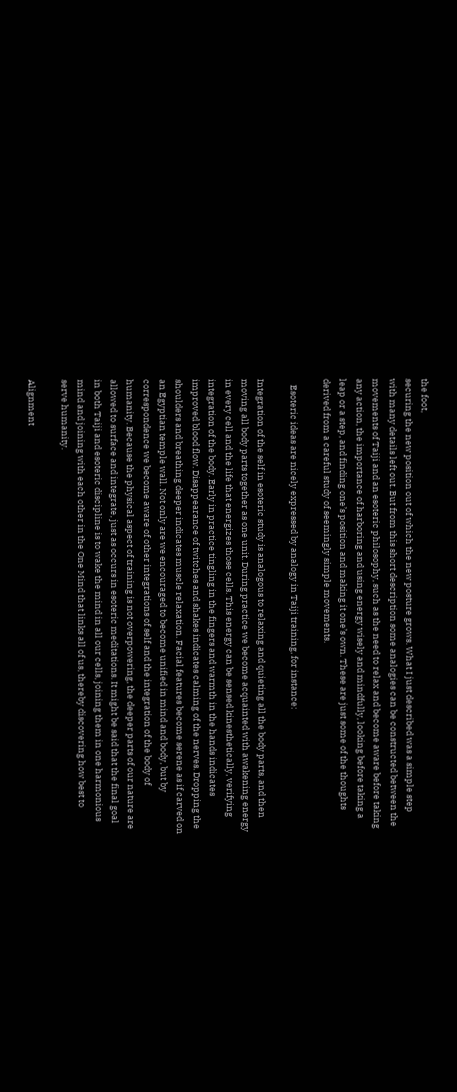the foot,
securing the new position out of which the new posture grows. What I just described was a simple step
with many details left out. But from this short description some analogies can be constructed between the
movements of Taiji and an esoteric philosophy, such as the need to relax and become aware before taking
any action, the importance of harboring and using energy wisely and mindfully, looking before taking a
leap or a step, and finding one’s position and making it one’s own. These are just some of the thoughts
derived from a careful study of seemingly simple movements.

   Esoteric ideas are nicely expressed by analogy in Taiji training, for instance:

Integration of the self in esoteric study is analogous to relaxing and quieting all the body parts, and then
moving all body parts together as one unit. During practice we become acquainted with awakening energy
in every cell and the life that energizes those cells. This energy can be sensed kinesthetically, verifying
integration of the body. Early in practice tingling in the fingers and warmth in the hands indicates
improved blood flow. Disappearance of twitches and shakes indicates calming of the nerves. Dropping the
shoulders and breathing deeper indicates muscle relaxation. Facial features become serene as if carved on
an Egyptian temple wall. Not only are we encouraged to become unified in mind and body, but by
correspondence we become aware of other integrations of self and the integration of the body of
humanity. Because the physical aspect of training is not overpowering, the deeper parts of our nature are
allowed to surface and integrate, just as occurs in esoteric meditations. It might be said that the final goal
in both Taiji and esoteric discipline is to wake the mind in all our cells, joining them in one harmonious
mind and joining with each other in the One Mind that links all of us, thereby discovering how best to
serve humanity.

Alignment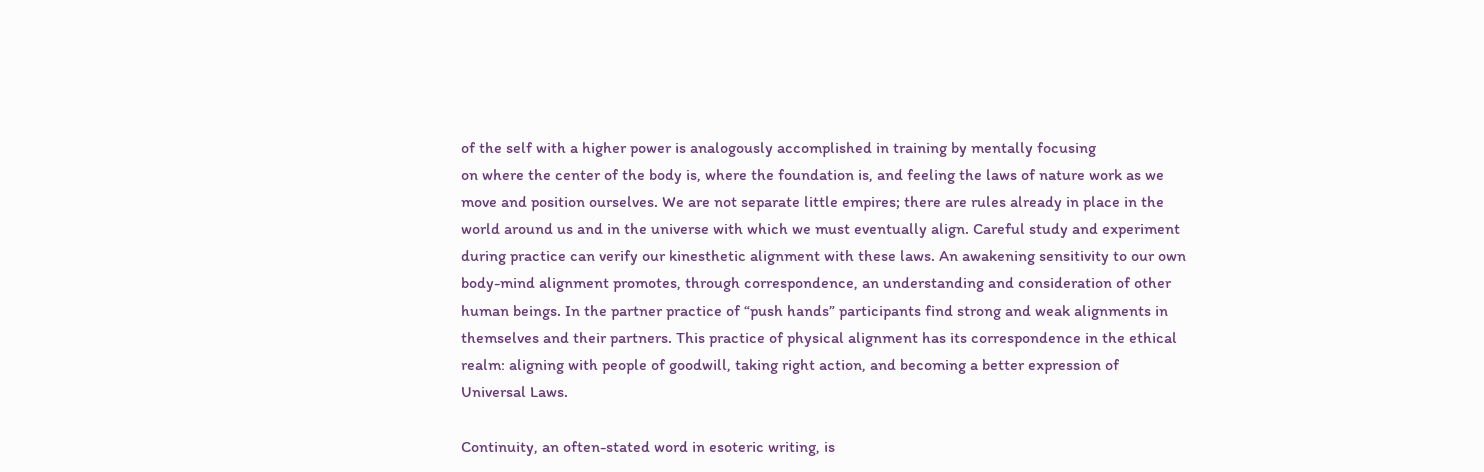of the self with a higher power is analogously accomplished in training by mentally focusing
on where the center of the body is, where the foundation is, and feeling the laws of nature work as we
move and position ourselves. We are not separate little empires; there are rules already in place in the
world around us and in the universe with which we must eventually align. Careful study and experiment
during practice can verify our kinesthetic alignment with these laws. An awakening sensitivity to our own
body-mind alignment promotes, through correspondence, an understanding and consideration of other
human beings. In the partner practice of “push hands” participants find strong and weak alignments in
themselves and their partners. This practice of physical alignment has its correspondence in the ethical
realm: aligning with people of goodwill, taking right action, and becoming a better expression of
Universal Laws.

Continuity, an often-stated word in esoteric writing, is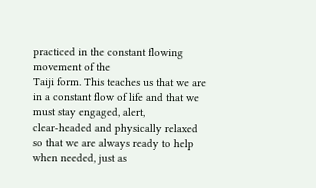practiced in the constant flowing movement of the
Taiji form. This teaches us that we are in a constant flow of life and that we must stay engaged, alert,
clear-headed and physically relaxed so that we are always ready to help when needed, just as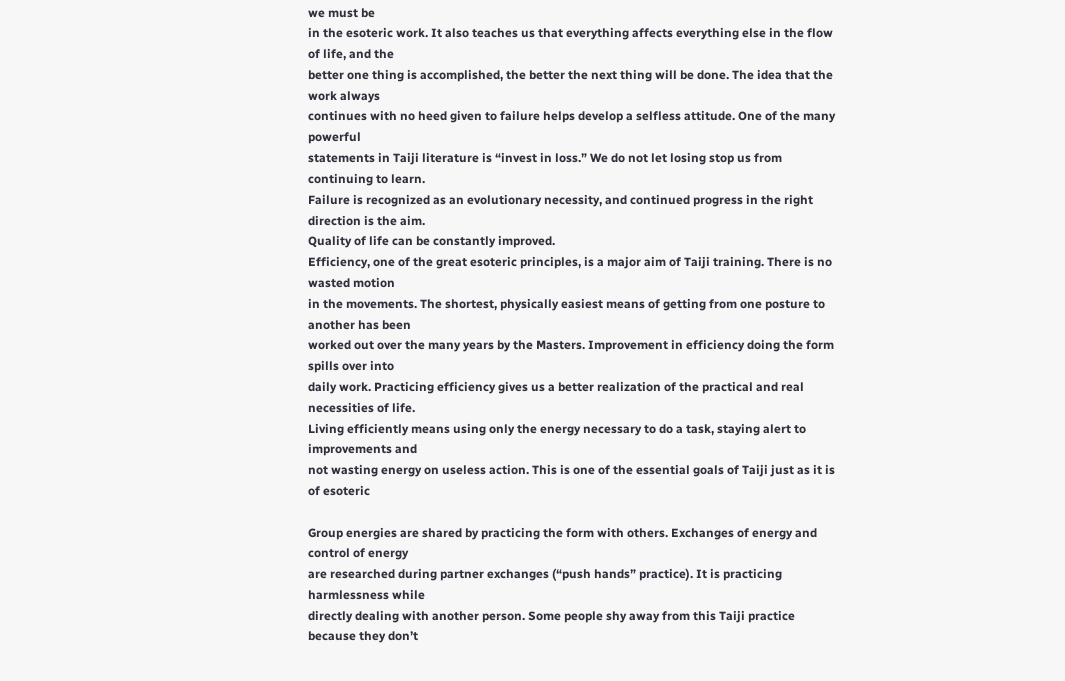we must be
in the esoteric work. It also teaches us that everything affects everything else in the flow of life, and the
better one thing is accomplished, the better the next thing will be done. The idea that the work always
continues with no heed given to failure helps develop a selfless attitude. One of the many powerful
statements in Taiji literature is “invest in loss.” We do not let losing stop us from continuing to learn.
Failure is recognized as an evolutionary necessity, and continued progress in the right direction is the aim.
Quality of life can be constantly improved.
Efficiency, one of the great esoteric principles, is a major aim of Taiji training. There is no wasted motion
in the movements. The shortest, physically easiest means of getting from one posture to another has been
worked out over the many years by the Masters. Improvement in efficiency doing the form spills over into
daily work. Practicing efficiency gives us a better realization of the practical and real necessities of life.
Living efficiently means using only the energy necessary to do a task, staying alert to improvements and
not wasting energy on useless action. This is one of the essential goals of Taiji just as it is of esoteric

Group energies are shared by practicing the form with others. Exchanges of energy and control of energy
are researched during partner exchanges (“push hands” practice). It is practicing harmlessness while
directly dealing with another person. Some people shy away from this Taiji practice because they don’t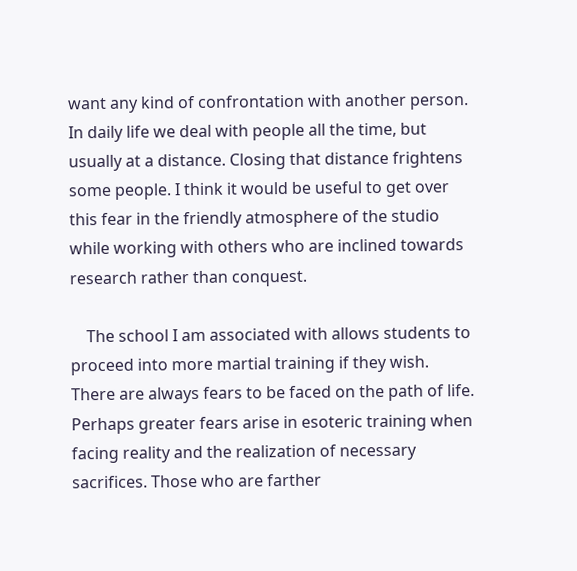want any kind of confrontation with another person. In daily life we deal with people all the time, but
usually at a distance. Closing that distance frightens some people. I think it would be useful to get over
this fear in the friendly atmosphere of the studio while working with others who are inclined towards
research rather than conquest.

    The school I am associated with allows students to proceed into more martial training if they wish.
There are always fears to be faced on the path of life. Perhaps greater fears arise in esoteric training when
facing reality and the realization of necessary sacrifices. Those who are farther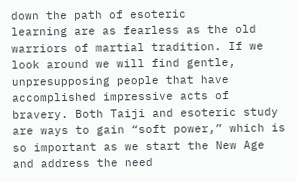down the path of esoteric
learning are as fearless as the old warriors of martial tradition. If we look around we will find gentle,
unpresupposing people that have accomplished impressive acts of bravery. Both Taiji and esoteric study
are ways to gain “soft power,” which is so important as we start the New Age and address the need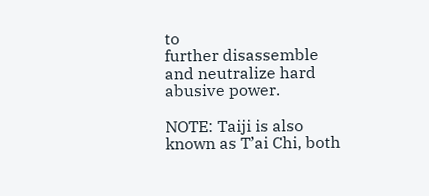to
further disassemble and neutralize hard abusive power.

NOTE: Taiji is also known as T’ai Chi, both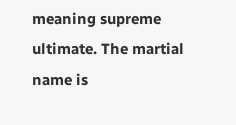meaning supreme ultimate. The martial name is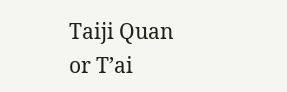Taiji Quan
or T’ai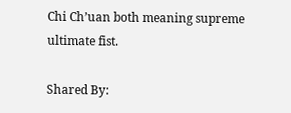Chi Ch’uan both meaning supreme ultimate fist.

Shared By: